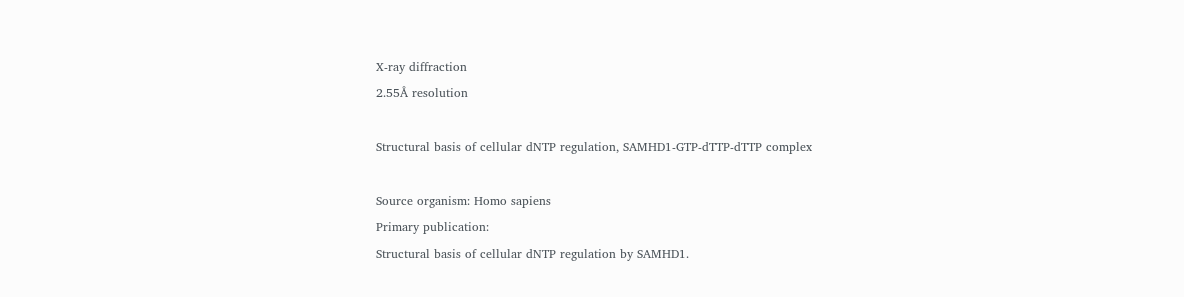X-ray diffraction
2.55Å resolution

Structural basis of cellular dNTP regulation, SAMHD1-GTP-dTTP-dTTP complex

Source organism: Homo sapiens
Primary publication:
Structural basis of cellular dNTP regulation by SAMHD1.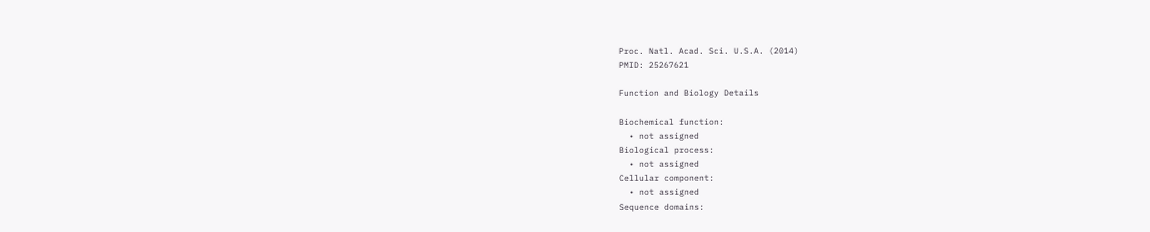Proc. Natl. Acad. Sci. U.S.A. (2014)
PMID: 25267621

Function and Biology Details

Biochemical function:
  • not assigned
Biological process:
  • not assigned
Cellular component:
  • not assigned
Sequence domains: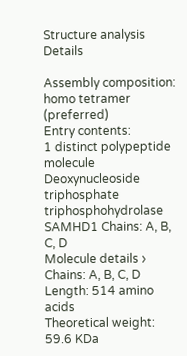Structure analysis Details

Assembly composition:
homo tetramer (preferred)
Entry contents:
1 distinct polypeptide molecule
Deoxynucleoside triphosphate triphosphohydrolase SAMHD1 Chains: A, B, C, D
Molecule details ›
Chains: A, B, C, D
Length: 514 amino acids
Theoretical weight: 59.6 KDa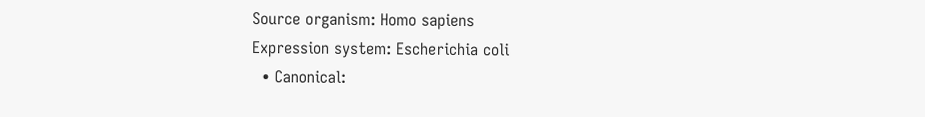Source organism: Homo sapiens
Expression system: Escherichia coli
  • Canonical: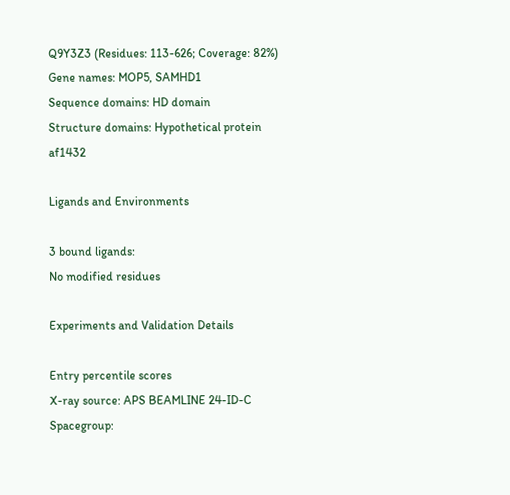Q9Y3Z3 (Residues: 113-626; Coverage: 82%)
Gene names: MOP5, SAMHD1
Sequence domains: HD domain
Structure domains: Hypothetical protein af1432

Ligands and Environments

3 bound ligands:
No modified residues

Experiments and Validation Details

Entry percentile scores
X-ray source: APS BEAMLINE 24-ID-C
Spacegroup: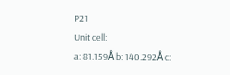P21
Unit cell:
a: 81.159Å b: 140.292Å c: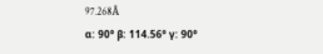97.268Å
α: 90° β: 114.56° γ: 90°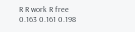R R work R free
0.163 0.161 0.198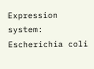Expression system: Escherichia coli